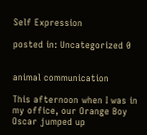Self Expression

posted in: Uncategorized 0


animal communication

This afternoon when I was in my office, our Orange Boy Oscar jumped up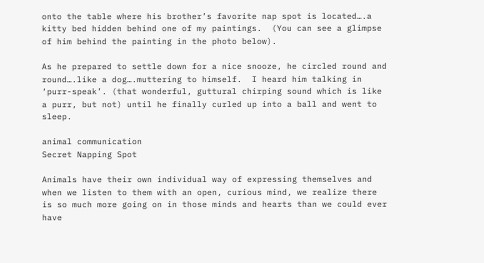onto the table where his brother’s favorite nap spot is located….a kitty bed hidden behind one of my paintings.  (You can see a glimpse of him behind the painting in the photo below).

As he prepared to settle down for a nice snooze, he circled round and round….like a dog….muttering to himself.  I heard him talking in ‘purr-speak’. (that wonderful, guttural chirping sound which is like a purr, but not) until he finally curled up into a ball and went to sleep.

animal communication
Secret Napping Spot

Animals have their own individual way of expressing themselves and when we listen to them with an open, curious mind, we realize there is so much more going on in those minds and hearts than we could ever have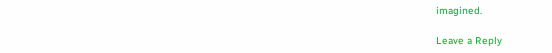imagined.

Leave a Reply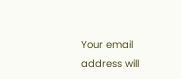Your email address will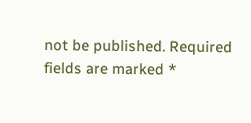not be published. Required fields are marked *